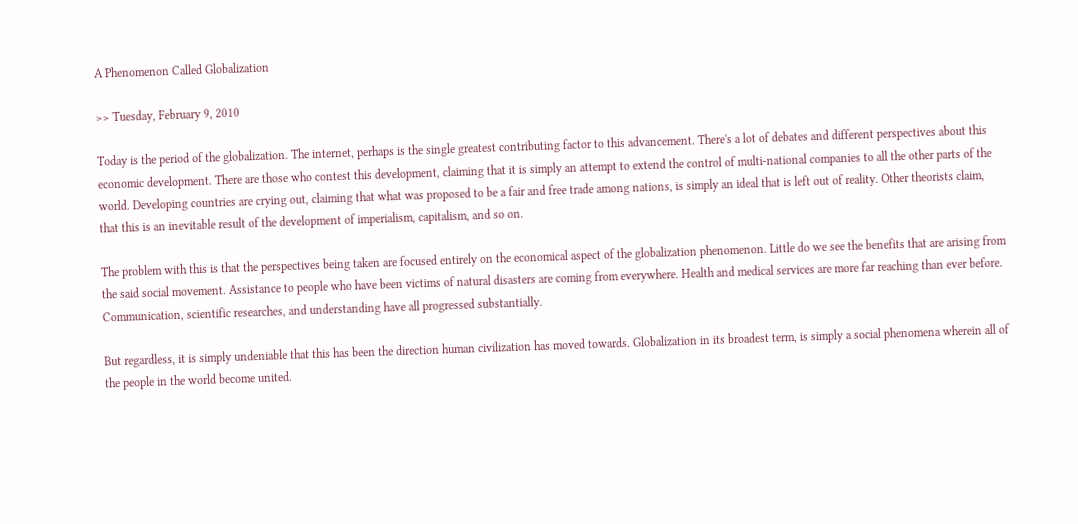A Phenomenon Called Globalization

>> Tuesday, February 9, 2010

Today is the period of the globalization. The internet, perhaps is the single greatest contributing factor to this advancement. There's a lot of debates and different perspectives about this economic development. There are those who contest this development, claiming that it is simply an attempt to extend the control of multi-national companies to all the other parts of the world. Developing countries are crying out, claiming that what was proposed to be a fair and free trade among nations, is simply an ideal that is left out of reality. Other theorists claim, that this is an inevitable result of the development of imperialism, capitalism, and so on.

The problem with this is that the perspectives being taken are focused entirely on the economical aspect of the globalization phenomenon. Little do we see the benefits that are arising from the said social movement. Assistance to people who have been victims of natural disasters are coming from everywhere. Health and medical services are more far reaching than ever before. Communication, scientific researches, and understanding have all progressed substantially.

But regardless, it is simply undeniable that this has been the direction human civilization has moved towards. Globalization in its broadest term, is simply a social phenomena wherein all of the people in the world become united.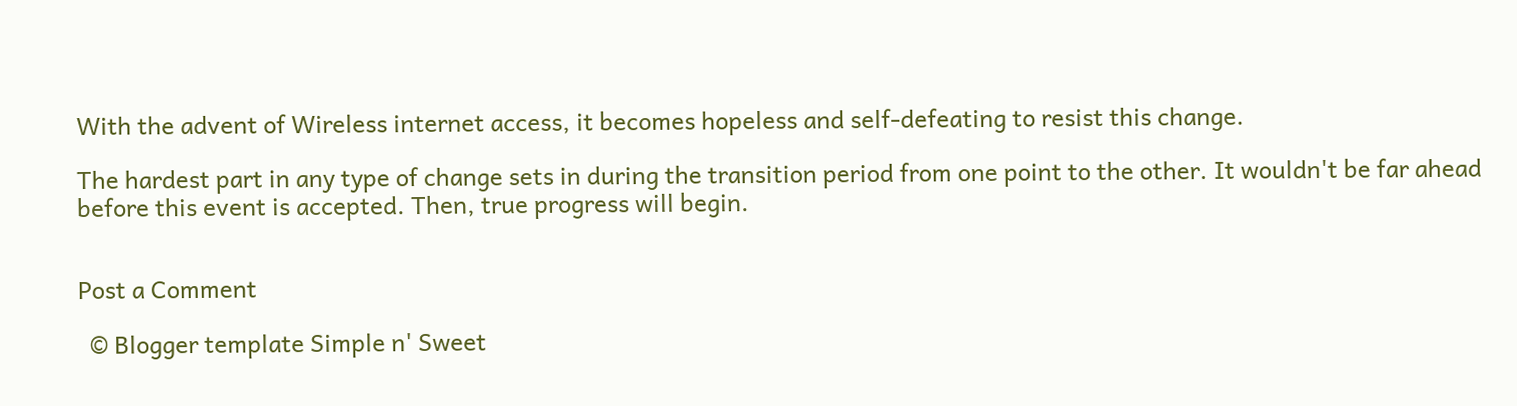With the advent of Wireless internet access, it becomes hopeless and self-defeating to resist this change.

The hardest part in any type of change sets in during the transition period from one point to the other. It wouldn't be far ahead before this event is accepted. Then, true progress will begin.


Post a Comment

  © Blogger template Simple n' Sweet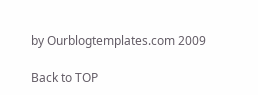by Ourblogtemplates.com 2009

Back to TOP